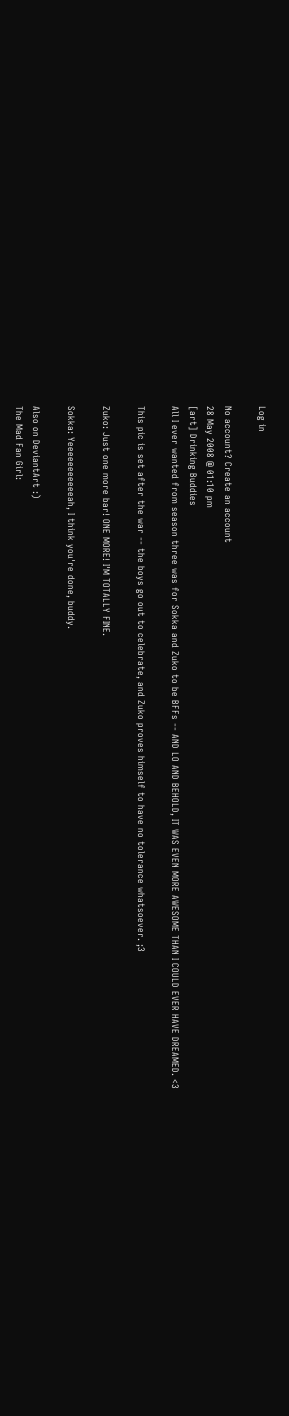Log in

No account? Create an account
28 May 2008 @ 01:10 pm
[art] Drinking Buddies
All I ever wanted from season three was for Sokka and Zuko to be BFFs -- AND LO AND BEHOLD, IT WAS EVEN MORE AWESOME THAN I COULD EVER HAVE DREAMED. <3

This pic is set after the war -- the boys go out to celebrate, and Zuko proves himself to have no tolerance whatsoever. ;3

Zuko: Just one more bar! ONE MORE! I'M TOTALLY FINE.

Sokka: Yeeeeeeeeeeeah, I think you're done, buddy.

Also on DeviantArt :)
The Mad Fan Girl: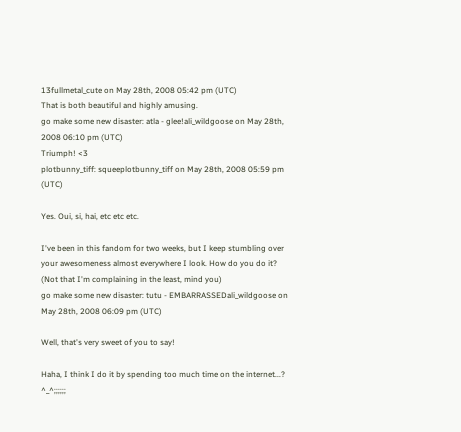13fullmetal_cute on May 28th, 2008 05:42 pm (UTC)
That is both beautiful and highly amusing.
go make some new disaster: atla - glee!ali_wildgoose on May 28th, 2008 06:10 pm (UTC)
Triumph! <3
plotbunny_tiff: squeeplotbunny_tiff on May 28th, 2008 05:59 pm (UTC)

Yes. Oui, si, hai, etc etc etc.

I've been in this fandom for two weeks, but I keep stumbling over your awesomeness almost everywhere I look. How do you do it? (Not that I'm complaining in the least, mind you)
go make some new disaster: tutu - EMBARRASSEDali_wildgoose on May 28th, 2008 06:09 pm (UTC)

Well, that's very sweet of you to say!

Haha, I think I do it by spending too much time on the internet...? ^_^;;;;;;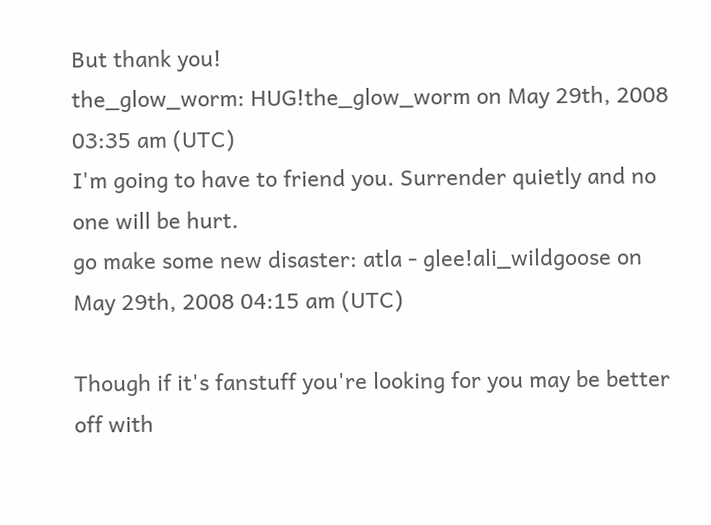But thank you!
the_glow_worm: HUG!the_glow_worm on May 29th, 2008 03:35 am (UTC)
I'm going to have to friend you. Surrender quietly and no one will be hurt.
go make some new disaster: atla - glee!ali_wildgoose on May 29th, 2008 04:15 am (UTC)

Though if it's fanstuff you're looking for you may be better off with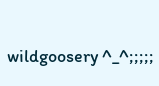wildgoosery ^_^;;;;;